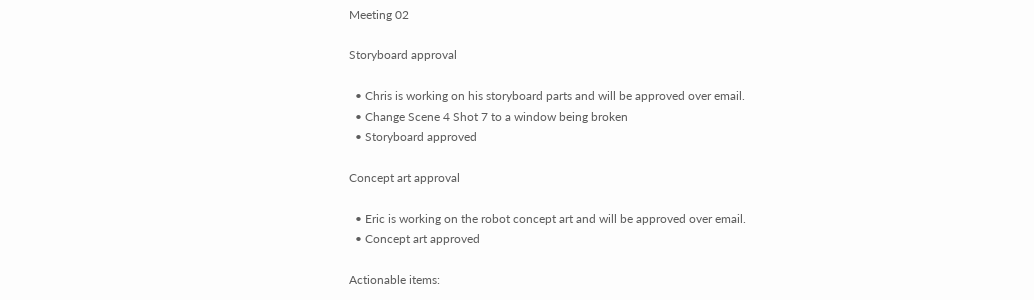Meeting 02

Storyboard approval

  • Chris is working on his storyboard parts and will be approved over email.
  • Change Scene 4 Shot 7 to a window being broken
  • Storyboard approved

Concept art approval

  • Eric is working on the robot concept art and will be approved over email.
  • Concept art approved

Actionable items: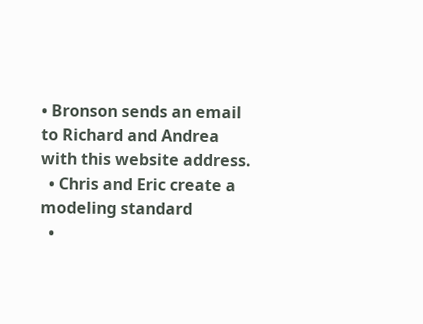• Bronson sends an email to Richard and Andrea with this website address.
  • Chris and Eric create a modeling standard
  •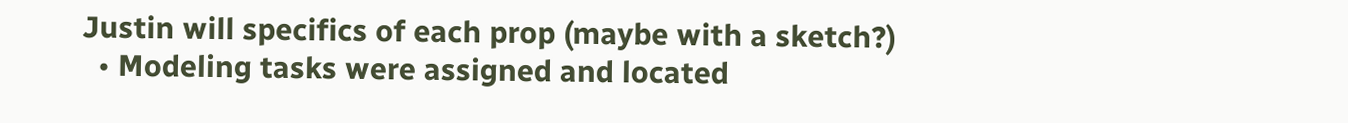Justin will specifics of each prop (maybe with a sketch?)
  • Modeling tasks were assigned and located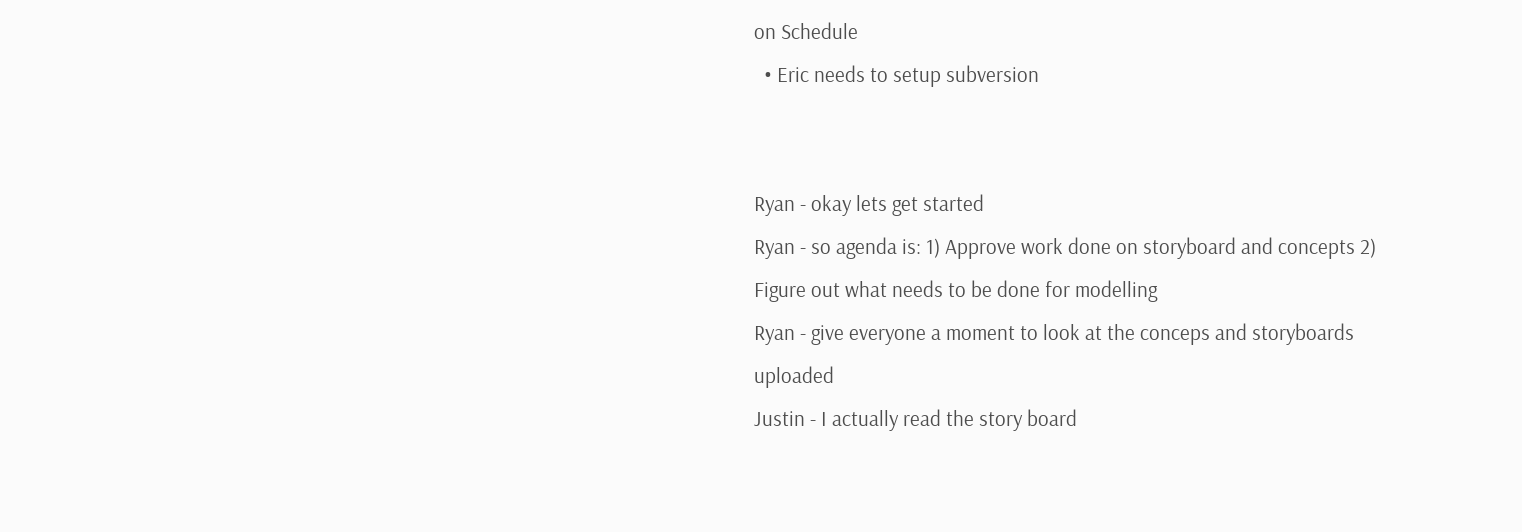on Schedule
  • Eric needs to setup subversion


Ryan - okay lets get started
Ryan - so agenda is: 1) Approve work done on storyboard and concepts 2) Figure out what needs to be done for modelling
Ryan - give everyone a moment to look at the conceps and storyboards uploaded
Justin - I actually read the story board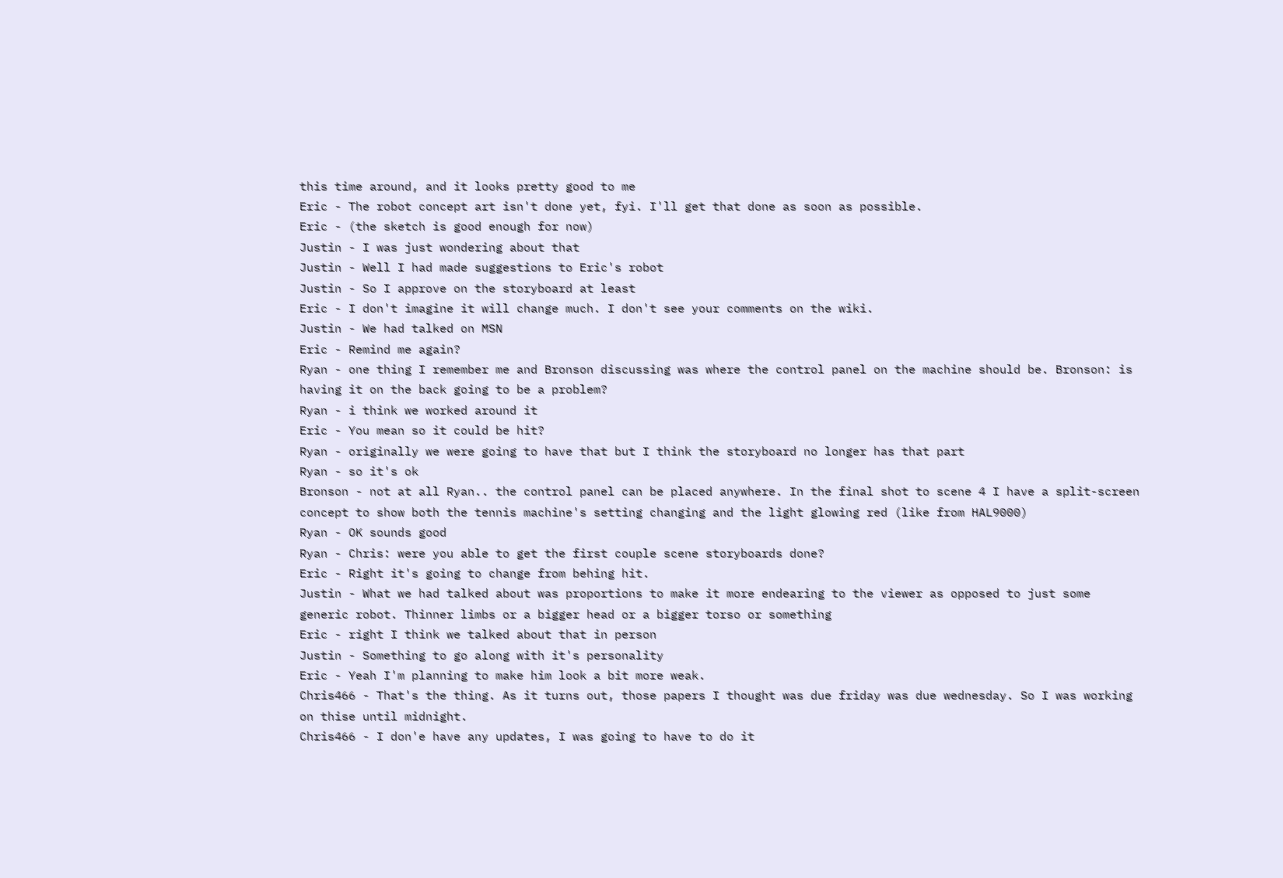this time around, and it looks pretty good to me
Eric - The robot concept art isn't done yet, fyi. I'll get that done as soon as possible.
Eric - (the sketch is good enough for now)
Justin - I was just wondering about that
Justin - Well I had made suggestions to Eric's robot
Justin - So I approve on the storyboard at least
Eric - I don't imagine it will change much. I don't see your comments on the wiki.
Justin - We had talked on MSN
Eric - Remind me again?
Ryan - one thing I remember me and Bronson discussing was where the control panel on the machine should be. Bronson: is having it on the back going to be a problem?
Ryan - i think we worked around it
Eric - You mean so it could be hit?
Ryan - originally we were going to have that but I think the storyboard no longer has that part
Ryan - so it's ok
Bronson - not at all Ryan.. the control panel can be placed anywhere. In the final shot to scene 4 I have a split-screen concept to show both the tennis machine's setting changing and the light glowing red (like from HAL9000)
Ryan - OK sounds good
Ryan - Chris: were you able to get the first couple scene storyboards done?
Eric - Right it's going to change from behing hit.
Justin - What we had talked about was proportions to make it more endearing to the viewer as opposed to just some generic robot. Thinner limbs or a bigger head or a bigger torso or something
Eric - right I think we talked about that in person
Justin - Something to go along with it's personality
Eric - Yeah I'm planning to make him look a bit more weak.
Chris466 - That's the thing. As it turns out, those papers I thought was due friday was due wednesday. So I was working on thise until midnight.
Chris466 - I don'e have any updates, I was going to have to do it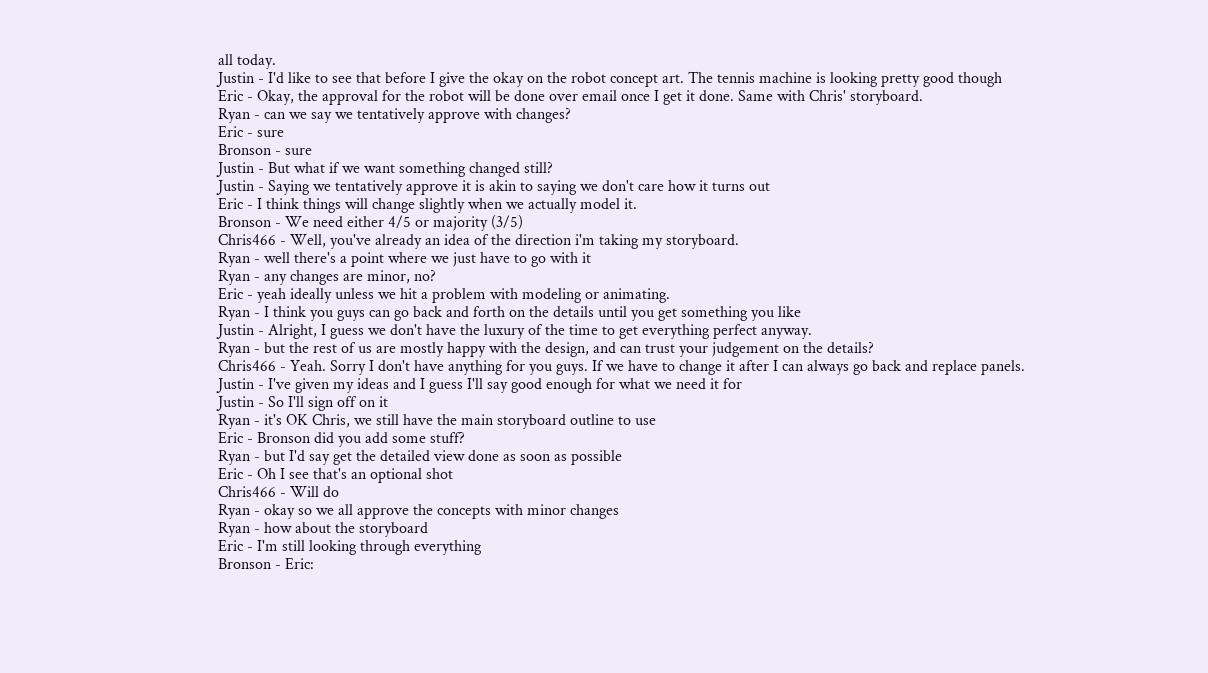all today.
Justin - I'd like to see that before I give the okay on the robot concept art. The tennis machine is looking pretty good though
Eric - Okay, the approval for the robot will be done over email once I get it done. Same with Chris' storyboard.
Ryan - can we say we tentatively approve with changes?
Eric - sure
Bronson - sure
Justin - But what if we want something changed still?
Justin - Saying we tentatively approve it is akin to saying we don't care how it turns out
Eric - I think things will change slightly when we actually model it.
Bronson - We need either 4/5 or majority (3/5)
Chris466 - Well, you've already an idea of the direction i'm taking my storyboard.
Ryan - well there's a point where we just have to go with it
Ryan - any changes are minor, no?
Eric - yeah ideally unless we hit a problem with modeling or animating.
Ryan - I think you guys can go back and forth on the details until you get something you like
Justin - Alright, I guess we don't have the luxury of the time to get everything perfect anyway.
Ryan - but the rest of us are mostly happy with the design, and can trust your judgement on the details?
Chris466 - Yeah. Sorry I don't have anything for you guys. If we have to change it after I can always go back and replace panels.
Justin - I've given my ideas and I guess I'll say good enough for what we need it for
Justin - So I'll sign off on it
Ryan - it's OK Chris, we still have the main storyboard outline to use
Eric - Bronson did you add some stuff?
Ryan - but I'd say get the detailed view done as soon as possible
Eric - Oh I see that's an optional shot
Chris466 - Will do
Ryan - okay so we all approve the concepts with minor changes
Ryan - how about the storyboard
Eric - I'm still looking through everything
Bronson - Eric: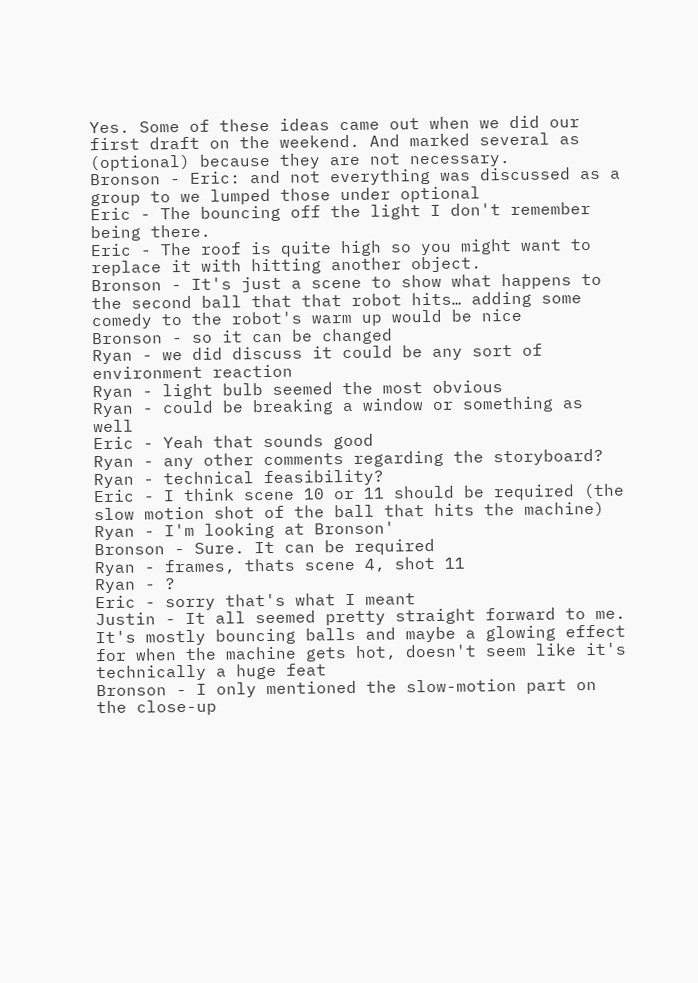Yes. Some of these ideas came out when we did our first draft on the weekend. And marked several as (optional) because they are not necessary.
Bronson - Eric: and not everything was discussed as a group to we lumped those under optional
Eric - The bouncing off the light I don't remember being there.
Eric - The roof is quite high so you might want to replace it with hitting another object.
Bronson - It's just a scene to show what happens to the second ball that that robot hits… adding some comedy to the robot's warm up would be nice
Bronson - so it can be changed
Ryan - we did discuss it could be any sort of environment reaction
Ryan - light bulb seemed the most obvious
Ryan - could be breaking a window or something as well
Eric - Yeah that sounds good
Ryan - any other comments regarding the storyboard?
Ryan - technical feasibility?
Eric - I think scene 10 or 11 should be required (the slow motion shot of the ball that hits the machine)
Ryan - I'm looking at Bronson'
Bronson - Sure. It can be required
Ryan - frames, thats scene 4, shot 11
Ryan - ?
Eric - sorry that's what I meant
Justin - It all seemed pretty straight forward to me. It's mostly bouncing balls and maybe a glowing effect for when the machine gets hot, doesn't seem like it's technically a huge feat
Bronson - I only mentioned the slow-motion part on the close-up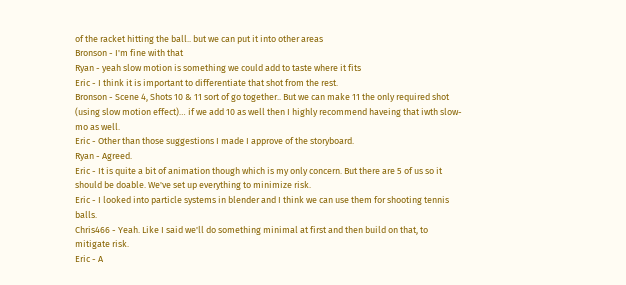of the racket hitting the ball.. but we can put it into other areas
Bronson - I'm fine with that
Ryan - yeah slow motion is something we could add to taste where it fits
Eric - I think it is important to differentiate that shot from the rest.
Bronson - Scene 4, Shots 10 & 11 sort of go together.. But we can make 11 the only required shot (using slow motion effect)… if we add 10 as well then I highly recommend haveing that iwth slow-mo as well.
Eric - Other than those suggestions I made I approve of the storyboard.
Ryan - Agreed.
Eric - It is quite a bit of animation though which is my only concern. But there are 5 of us so it should be doable. We've set up everything to minimize risk.
Eric - I looked into particle systems in blender and I think we can use them for shooting tennis balls.
Chris466 - Yeah. Like I said we'll do something minimal at first and then build on that, to mitigate risk.
Eric - A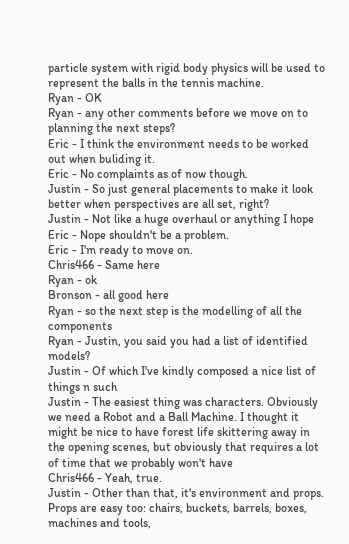particle system with rigid body physics will be used to represent the balls in the tennis machine.
Ryan - OK
Ryan - any other comments before we move on to planning the next steps?
Eric - I think the environment needs to be worked out when buliding it.
Eric - No complaints as of now though.
Justin - So just general placements to make it look better when perspectives are all set, right?
Justin - Not like a huge overhaul or anything I hope
Eric - Nope shouldn't be a problem.
Eric - I'm ready to move on.
Chris466 - Same here
Ryan - ok
Bronson - all good here
Ryan - so the next step is the modelling of all the components
Ryan - Justin, you said you had a list of identified models?
Justin - Of which I've kindly composed a nice list of things n such
Justin - The easiest thing was characters. Obviously we need a Robot and a Ball Machine. I thought it might be nice to have forest life skittering away in the opening scenes, but obviously that requires a lot of time that we probably won't have
Chris466 - Yeah, true.
Justin - Other than that, it's environment and props. Props are easy too: chairs, buckets, barrels, boxes, machines and tools,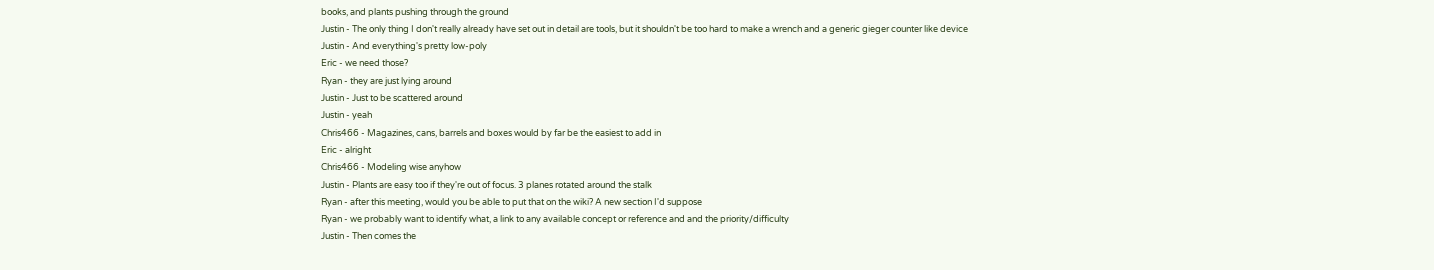books, and plants pushing through the ground
Justin - The only thing I don't really already have set out in detail are tools, but it shouldn't be too hard to make a wrench and a generic gieger counter like device
Justin - And everything's pretty low-poly
Eric - we need those?
Ryan - they are just lying around
Justin - Just to be scattered around
Justin - yeah
Chris466 - Magazines, cans, barrels and boxes would by far be the easiest to add in
Eric - alright
Chris466 - Modeling wise anyhow
Justin - Plants are easy too if they're out of focus. 3 planes rotated around the stalk
Ryan - after this meeting, would you be able to put that on the wiki? A new section I'd suppose
Ryan - we probably want to identify what, a link to any available concept or reference and and the priority/difficulty
Justin - Then comes the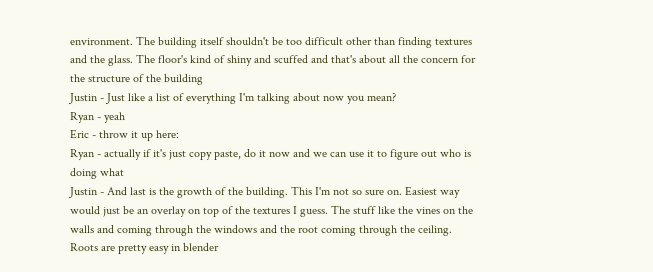environment. The building itself shouldn't be too difficult other than finding textures and the glass. The floor's kind of shiny and scuffed and that's about all the concern for the structure of the building
Justin - Just like a list of everything I'm talking about now you mean?
Ryan - yeah
Eric - throw it up here:
Ryan - actually if it's just copy paste, do it now and we can use it to figure out who is doing what
Justin - And last is the growth of the building. This I'm not so sure on. Easiest way would just be an overlay on top of the textures I guess. The stuff like the vines on the walls and coming through the windows and the root coming through the ceiling. Roots are pretty easy in blender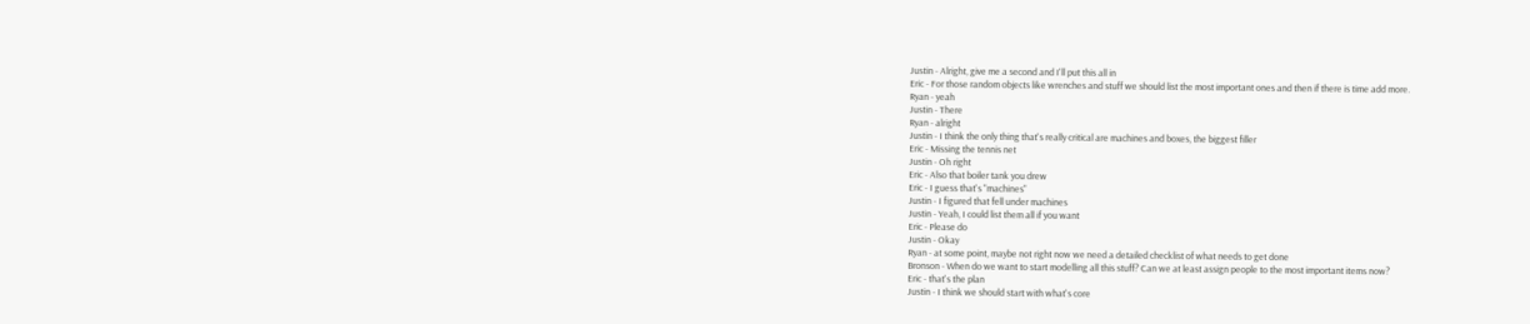Justin - Alright, give me a second and I'll put this all in
Eric - For those random objects like wrenches and stuff we should list the most important ones and then if there is time add more.
Ryan - yeah
Justin - There
Ryan - alright
Justin - I think the only thing that's really critical are machines and boxes, the biggest filler
Eric - Missing the tennis net
Justin - Oh right
Eric - Also that boiler tank you drew
Eric - I guess that's "machines"
Justin - I figured that fell under machines
Justin - Yeah, I could list them all if you want
Eric - Please do
Justin - Okay
Ryan - at some point, maybe not right now we need a detailed checklist of what needs to get done
Bronson - When do we want to start modelling all this stuff? Can we at least assign people to the most important items now?
Eric - that's the plan
Justin - I think we should start with what's core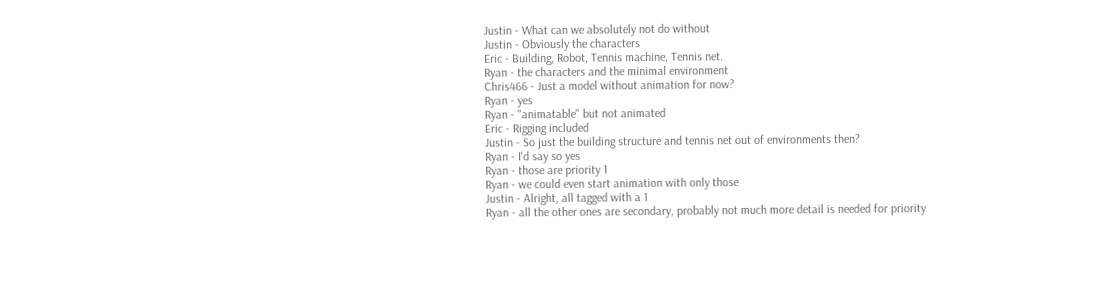Justin - What can we absolutely not do without
Justin - Obviously the characters
Eric - Building, Robot, Tennis machine, Tennis net.
Ryan - the characters and the minimal environment
Chris466 - Just a model without animation for now?
Ryan - yes
Ryan - "animatable" but not animated
Eric - Rigging included
Justin - So just the building structure and tennis net out of environments then?
Ryan - I'd say so yes
Ryan - those are priority 1
Ryan - we could even start animation with only those
Justin - Alright, all tagged with a 1
Ryan - all the other ones are secondary, probably not much more detail is needed for priority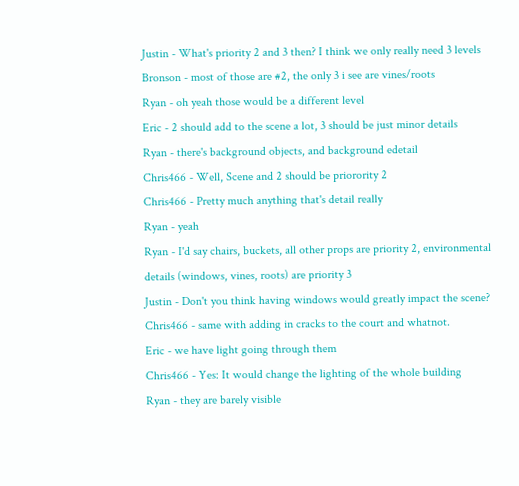Justin - What's priority 2 and 3 then? I think we only really need 3 levels
Bronson - most of those are #2, the only 3 i see are vines/roots
Ryan - oh yeah those would be a different level
Eric - 2 should add to the scene a lot, 3 should be just minor details
Ryan - there's background objects, and background edetail
Chris466 - Well, Scene and 2 should be priorority 2
Chris466 - Pretty much anything that's detail really
Ryan - yeah
Ryan - I'd say chairs, buckets, all other props are priority 2, environmental details (windows, vines, roots) are priority 3
Justin - Don't you think having windows would greatly impact the scene?
Chris466 - same with adding in cracks to the court and whatnot.
Eric - we have light going through them
Chris466 - Yes: It would change the lighting of the whole building
Ryan - they are barely visible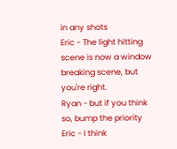in any shots
Eric - The light hitting scene is now a window breaking scene, but you're right.
Ryan - but if you think so, bump the priority
Eric - I think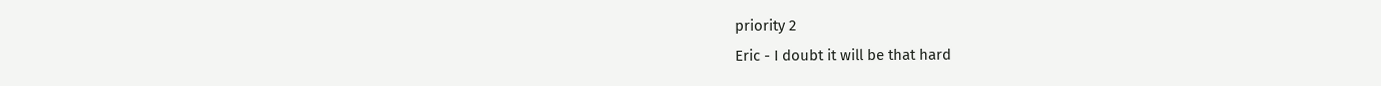priority 2
Eric - I doubt it will be that hard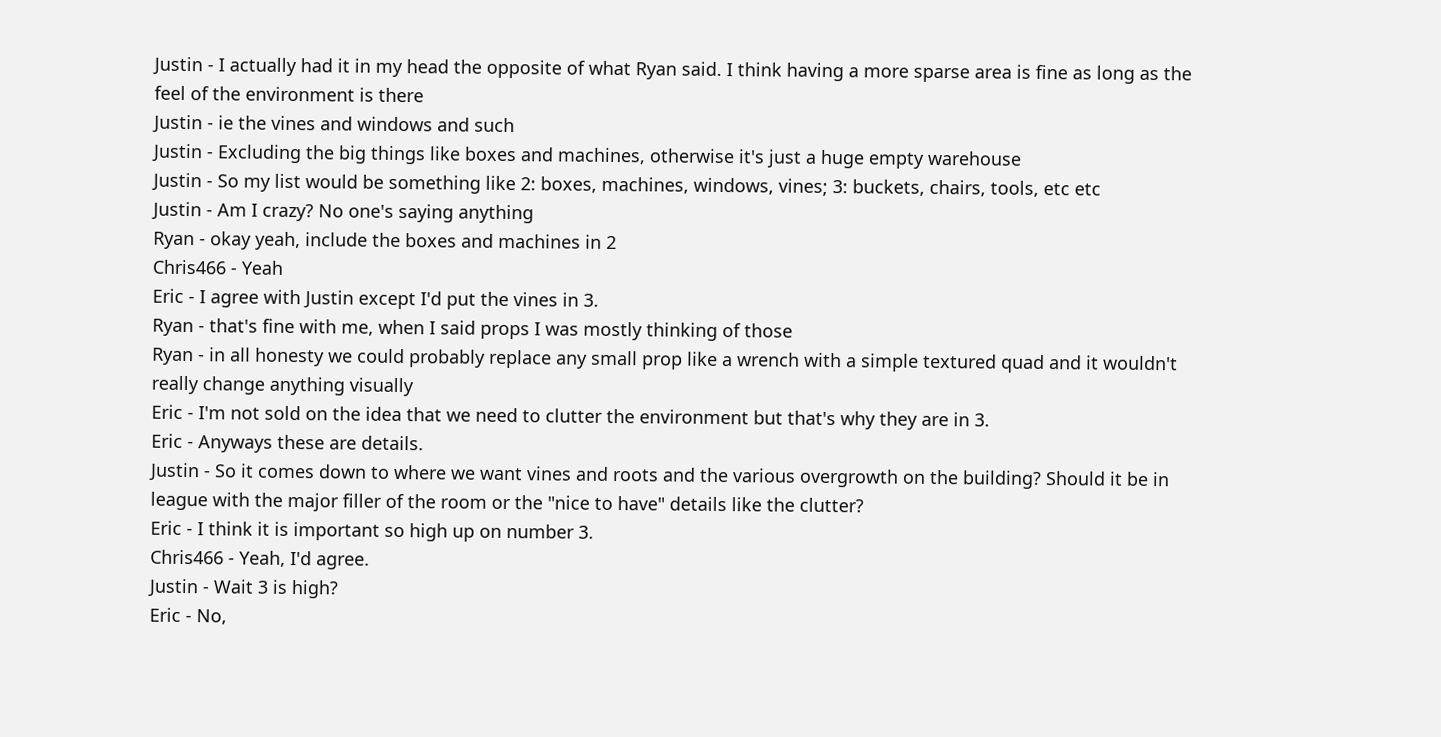Justin - I actually had it in my head the opposite of what Ryan said. I think having a more sparse area is fine as long as the feel of the environment is there
Justin - ie the vines and windows and such
Justin - Excluding the big things like boxes and machines, otherwise it's just a huge empty warehouse
Justin - So my list would be something like 2: boxes, machines, windows, vines; 3: buckets, chairs, tools, etc etc
Justin - Am I crazy? No one's saying anything
Ryan - okay yeah, include the boxes and machines in 2
Chris466 - Yeah
Eric - I agree with Justin except I'd put the vines in 3.
Ryan - that's fine with me, when I said props I was mostly thinking of those
Ryan - in all honesty we could probably replace any small prop like a wrench with a simple textured quad and it wouldn't really change anything visually
Eric - I'm not sold on the idea that we need to clutter the environment but that's why they are in 3.
Eric - Anyways these are details.
Justin - So it comes down to where we want vines and roots and the various overgrowth on the building? Should it be in league with the major filler of the room or the "nice to have" details like the clutter?
Eric - I think it is important so high up on number 3.
Chris466 - Yeah, I'd agree.
Justin - Wait 3 is high?
Eric - No,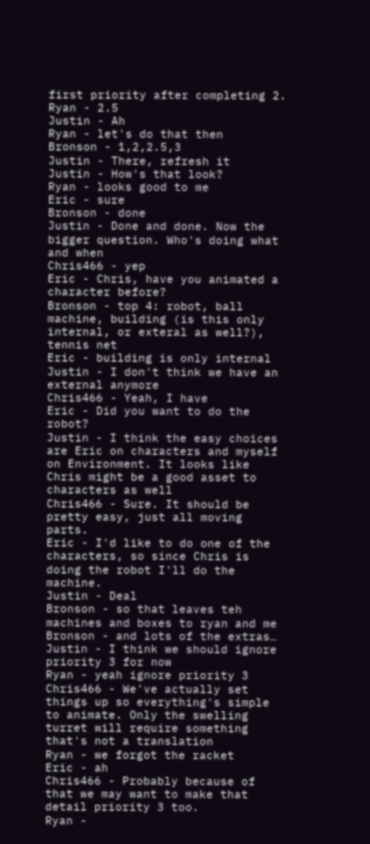first priority after completing 2.
Ryan - 2.5
Justin - Ah
Ryan - let's do that then
Bronson - 1,2,2.5,3
Justin - There, refresh it
Justin - How's that look?
Ryan - looks good to me
Eric - sure
Bronson - done
Justin - Done and done. Now the bigger question. Who's doing what and when
Chris466 - yep
Eric - Chris, have you animated a character before?
Bronson - top 4: robot, ball machine, building (is this only internal, or exteral as well?), tennis net
Eric - building is only internal
Justin - I don't think we have an external anymore
Chris466 - Yeah, I have
Eric - Did you want to do the robot?
Justin - I think the easy choices are Eric on characters and myself on Environment. It looks like Chris might be a good asset to characters as well
Chris466 - Sure. It should be pretty easy, just all moving parts.
Eric - I'd like to do one of the characters, so since Chris is doing the robot I'll do the machine.
Justin - Deal
Bronson - so that leaves teh machines and boxes to ryan and me
Bronson - and lots of the extras…
Justin - I think we should ignore priority 3 for now
Ryan - yeah ignore priority 3
Chris466 - We've actually set things up so everything's simple to animate. Only the swelling turret will require something that's not a translation
Ryan - we forgot the racket
Eric - ah
Chris466 - Probably because of that we may want to make that detail priority 3 too.
Ryan -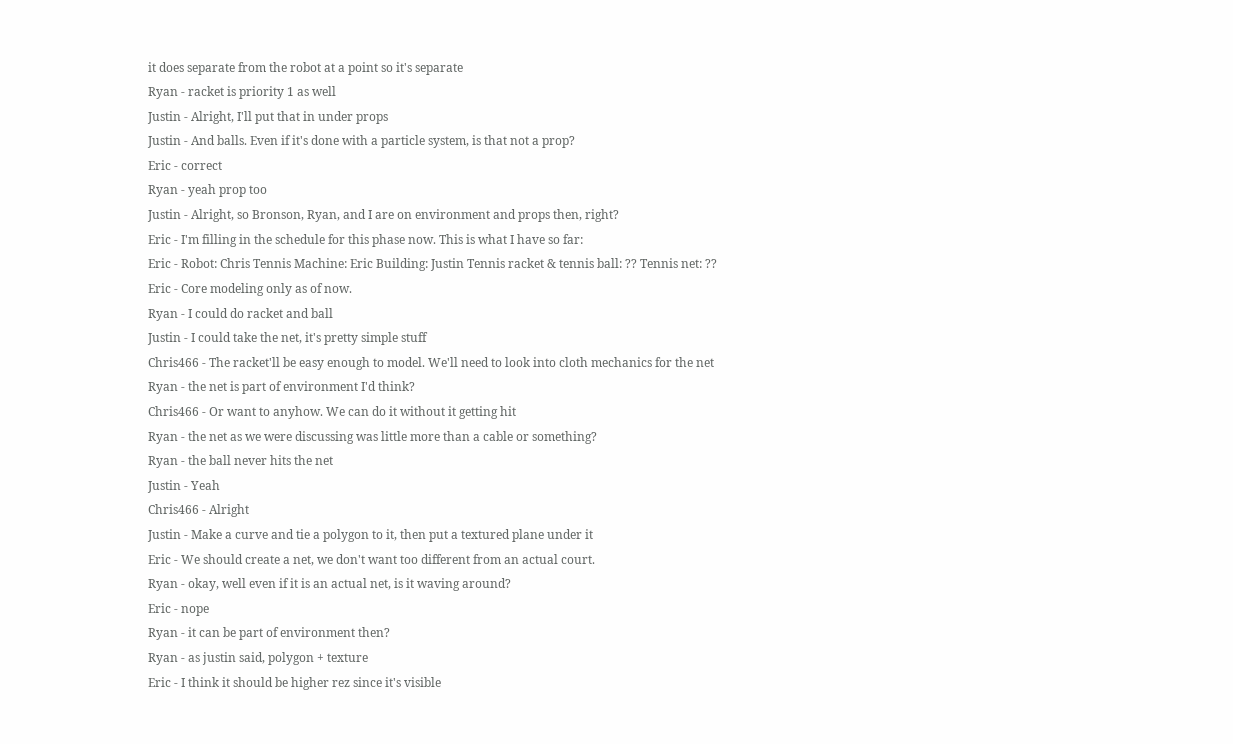it does separate from the robot at a point so it's separate
Ryan - racket is priority 1 as well
Justin - Alright, I'll put that in under props
Justin - And balls. Even if it's done with a particle system, is that not a prop?
Eric - correct
Ryan - yeah prop too
Justin - Alright, so Bronson, Ryan, and I are on environment and props then, right?
Eric - I'm filling in the schedule for this phase now. This is what I have so far:
Eric - Robot: Chris Tennis Machine: Eric Building: Justin Tennis racket & tennis ball: ?? Tennis net: ??
Eric - Core modeling only as of now.
Ryan - I could do racket and ball
Justin - I could take the net, it's pretty simple stuff
Chris466 - The racket'll be easy enough to model. We'll need to look into cloth mechanics for the net
Ryan - the net is part of environment I'd think?
Chris466 - Or want to anyhow. We can do it without it getting hit
Ryan - the net as we were discussing was little more than a cable or something?
Ryan - the ball never hits the net
Justin - Yeah
Chris466 - Alright
Justin - Make a curve and tie a polygon to it, then put a textured plane under it
Eric - We should create a net, we don't want too different from an actual court.
Ryan - okay, well even if it is an actual net, is it waving around?
Eric - nope
Ryan - it can be part of environment then?
Ryan - as justin said, polygon + texture
Eric - I think it should be higher rez since it's visible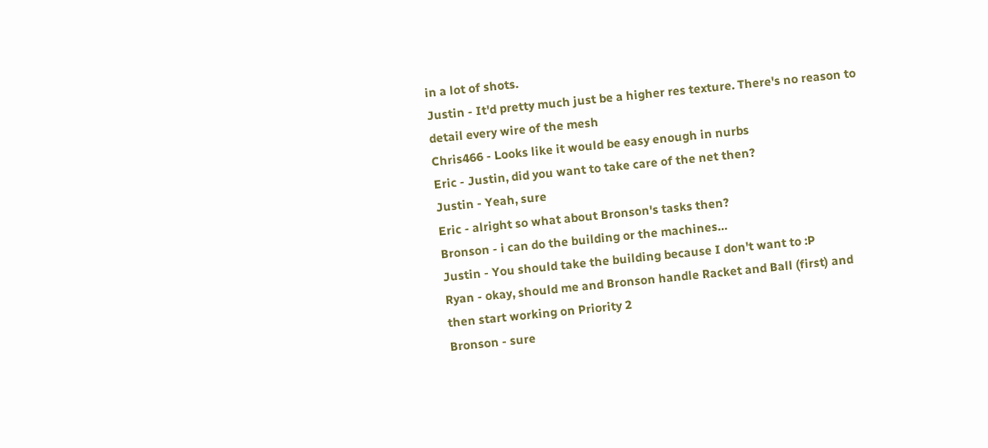in a lot of shots.
Justin - It'd pretty much just be a higher res texture. There's no reason to detail every wire of the mesh
Chris466 - Looks like it would be easy enough in nurbs
Eric - Justin, did you want to take care of the net then?
Justin - Yeah, sure
Eric - alright so what about Bronson's tasks then?
Bronson - i can do the building or the machines…
Justin - You should take the building because I don't want to :P
Ryan - okay, should me and Bronson handle Racket and Ball (first) and then start working on Priority 2
Bronson - sure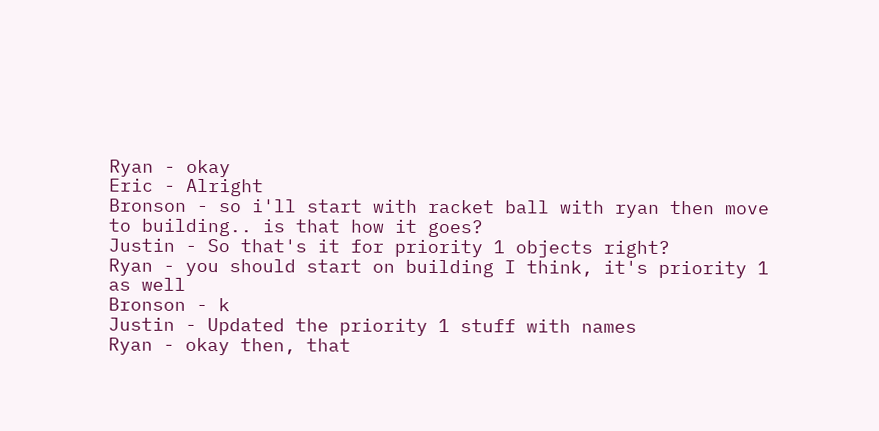Ryan - okay
Eric - Alright
Bronson - so i'll start with racket ball with ryan then move to building.. is that how it goes?
Justin - So that's it for priority 1 objects right?
Ryan - you should start on building I think, it's priority 1 as well
Bronson - k
Justin - Updated the priority 1 stuff with names
Ryan - okay then, that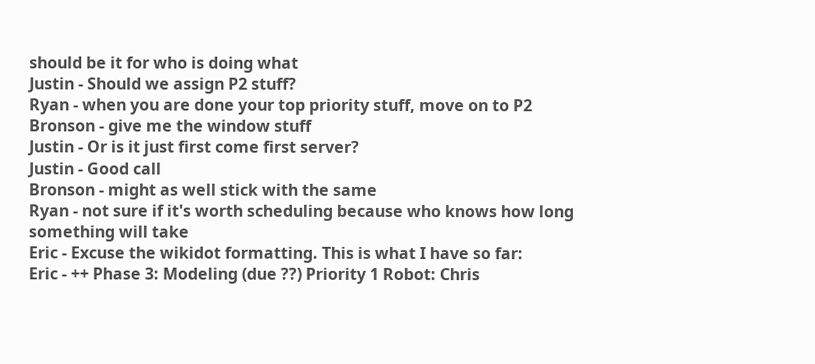should be it for who is doing what
Justin - Should we assign P2 stuff?
Ryan - when you are done your top priority stuff, move on to P2
Bronson - give me the window stuff
Justin - Or is it just first come first server?
Justin - Good call
Bronson - might as well stick with the same
Ryan - not sure if it's worth scheduling because who knows how long something will take
Eric - Excuse the wikidot formatting. This is what I have so far:
Eric - ++ Phase 3: Modeling (due ??) Priority 1 Robot: Chris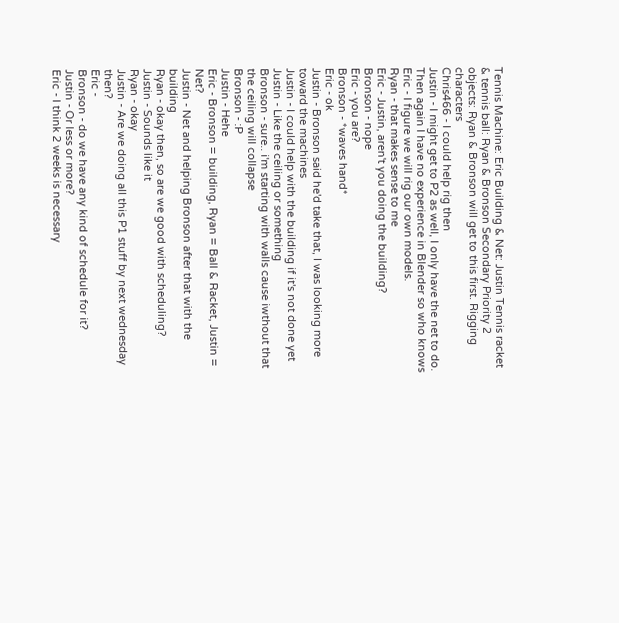Tennis Machine: Eric Building & Net: Justin Tennis racket & tennis ball: Ryan & Bronson Secondary Priority 2 objects: Ryan & Bronson will get to this first. Rigging characters
Chris466 - I could help rig then
Justin - I might get to P2 as well, I only have the net to do. Then again I have no experience in Blender so who knows
Eric - I figure we will rig our own models.
Ryan - that makes sense to me
Eric - Justin, aren't you doing the building?
Bronson - nope
Eric - you are?
Bronson - *waves hand*
Eric - ok
Justin - Bronson said he'd take that, I was looking more toward the machines
Justin - I could help with the building if it's not done yet
Justin - Like the ceiling or something
Bronson - sure.. i'm starting with walls cause iwthout that the ceiling will collapse
Bronson - :P
Justin - Hehe
Eric - Bronson = building, Ryan = Ball & Racket, Justin = Net?
Justin - Net and helping Bronson after that with the building
Ryan - okay then, so are we good with scheduling?
Justin - Sounds like it
Ryan - okay
Justin - Are we doing all this P1 stuff by next wednesday then?
Eric -
Bronson - do we have any kind of schedule for it?
Justin - Or less or more?
Eric - I think 2 weeks is necessary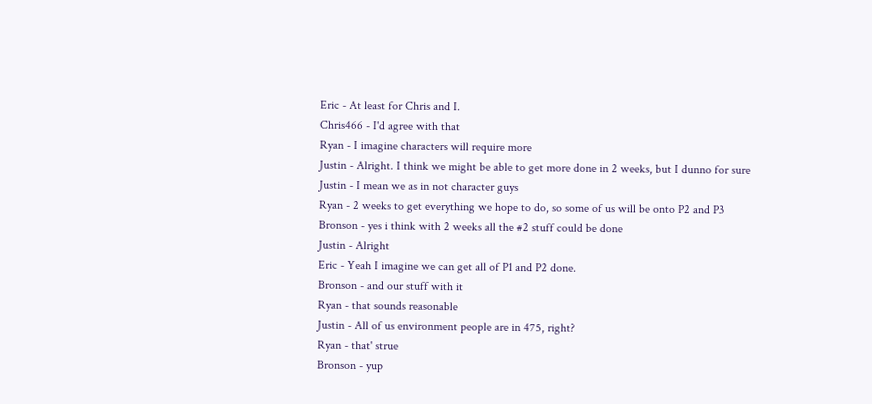Eric - At least for Chris and I.
Chris466 - I'd agree with that
Ryan - I imagine characters will require more
Justin - Alright. I think we might be able to get more done in 2 weeks, but I dunno for sure
Justin - I mean we as in not character guys
Ryan - 2 weeks to get everything we hope to do, so some of us will be onto P2 and P3
Bronson - yes i think with 2 weeks all the #2 stuff could be done
Justin - Alright
Eric - Yeah I imagine we can get all of P1 and P2 done.
Bronson - and our stuff with it
Ryan - that sounds reasonable
Justin - All of us environment people are in 475, right?
Ryan - that' strue
Bronson - yup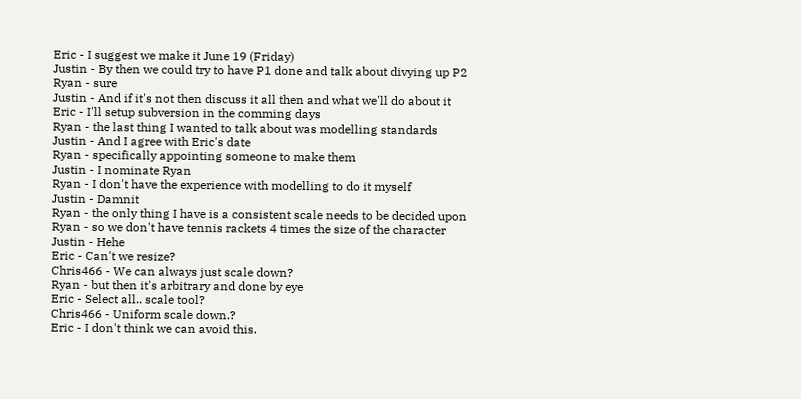Eric - I suggest we make it June 19 (Friday)
Justin - By then we could try to have P1 done and talk about divying up P2
Ryan - sure
Justin - And if it's not then discuss it all then and what we'll do about it
Eric - I'll setup subversion in the comming days
Ryan - the last thing I wanted to talk about was modelling standards
Justin - And I agree with Eric's date
Ryan - specifically appointing someone to make them
Justin - I nominate Ryan
Ryan - I don't have the experience with modelling to do it myself
Justin - Damnit
Ryan - the only thing I have is a consistent scale needs to be decided upon
Ryan - so we don't have tennis rackets 4 times the size of the character
Justin - Hehe
Eric - Can't we resize?
Chris466 - We can always just scale down?
Ryan - but then it's arbitrary and done by eye
Eric - Select all.. scale tool?
Chris466 - Uniform scale down.?
Eric - I don't think we can avoid this.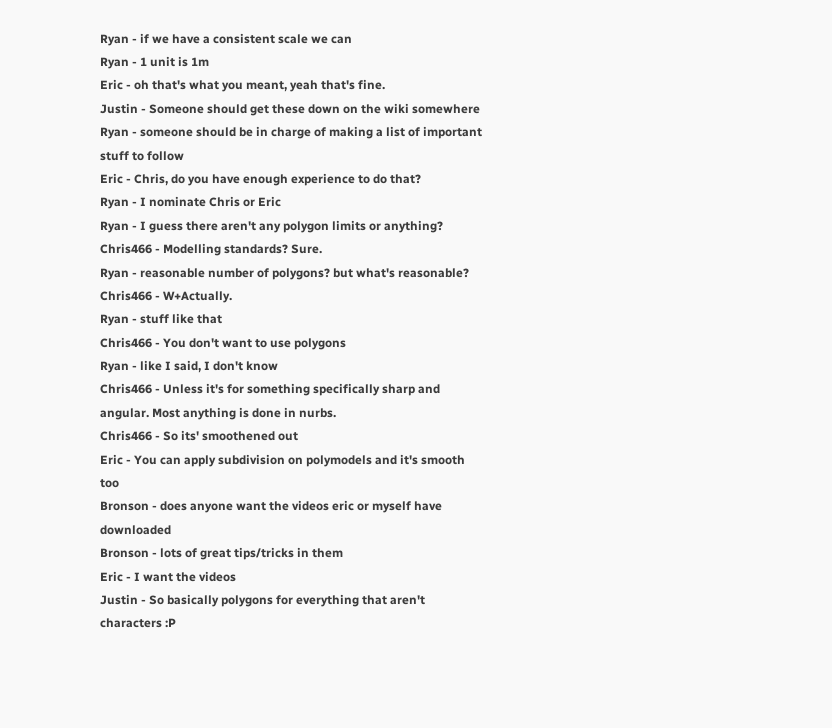Ryan - if we have a consistent scale we can
Ryan - 1 unit is 1m
Eric - oh that's what you meant, yeah that's fine.
Justin - Someone should get these down on the wiki somewhere
Ryan - someone should be in charge of making a list of important stuff to follow
Eric - Chris, do you have enough experience to do that?
Ryan - I nominate Chris or Eric
Ryan - I guess there aren't any polygon limits or anything?
Chris466 - Modelling standards? Sure.
Ryan - reasonable number of polygons? but what's reasonable?
Chris466 - W+Actually.
Ryan - stuff like that
Chris466 - You don't want to use polygons
Ryan - like I said, I don't know
Chris466 - Unless it's for something specifically sharp and angular. Most anything is done in nurbs.
Chris466 - So its' smoothened out
Eric - You can apply subdivision on polymodels and it's smooth too
Bronson - does anyone want the videos eric or myself have downloaded
Bronson - lots of great tips/tricks in them
Eric - I want the videos
Justin - So basically polygons for everything that aren't characters :P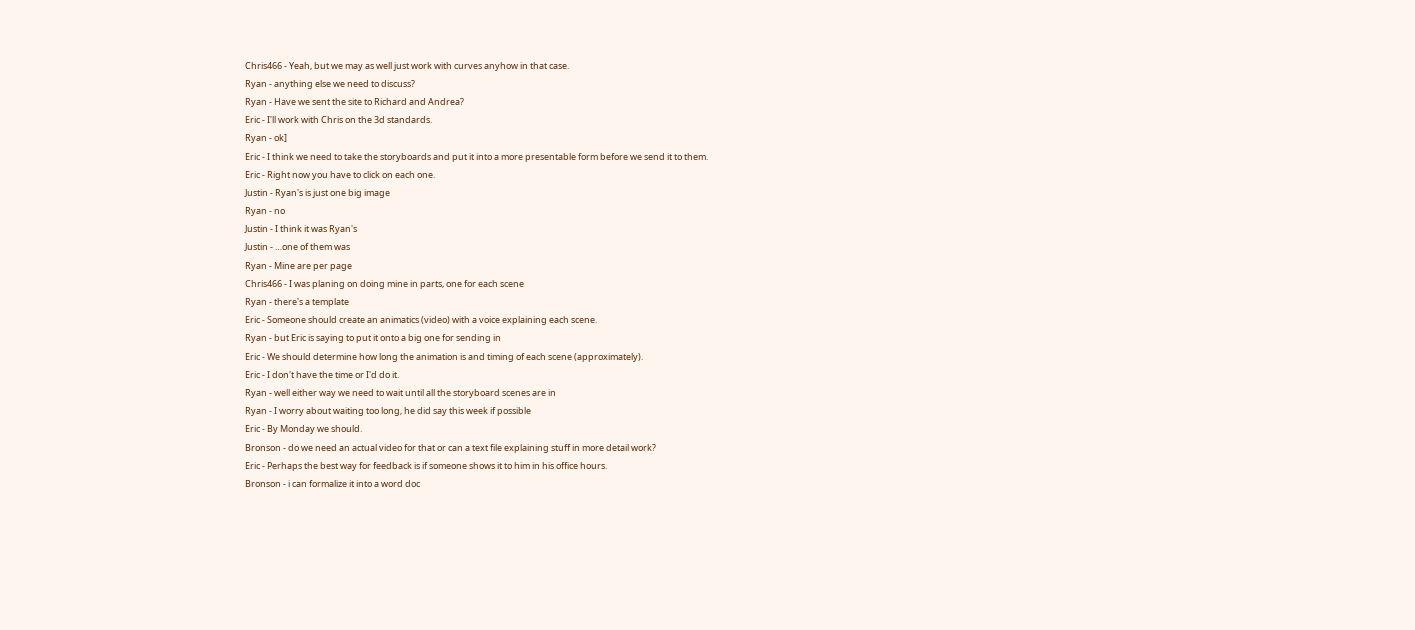Chris466 - Yeah, but we may as well just work with curves anyhow in that case.
Ryan - anything else we need to discuss?
Ryan - Have we sent the site to Richard and Andrea?
Eric - I'll work with Chris on the 3d standards.
Ryan - ok]
Eric - I think we need to take the storyboards and put it into a more presentable form before we send it to them.
Eric - Right now you have to click on each one.
Justin - Ryan's is just one big image
Ryan - no
Justin - I think it was Ryan's
Justin - …one of them was
Ryan - Mine are per page
Chris466 - I was planing on doing mine in parts, one for each scene
Ryan - there's a template
Eric - Someone should create an animatics (video) with a voice explaining each scene.
Ryan - but Eric is saying to put it onto a big one for sending in
Eric - We should determine how long the animation is and timing of each scene (approximately).
Eric - I don't have the time or I'd do it.
Ryan - well either way we need to wait until all the storyboard scenes are in
Ryan - I worry about waiting too long, he did say this week if possible
Eric - By Monday we should.
Bronson - do we need an actual video for that or can a text file explaining stuff in more detail work?
Eric - Perhaps the best way for feedback is if someone shows it to him in his office hours.
Bronson - i can formalize it into a word doc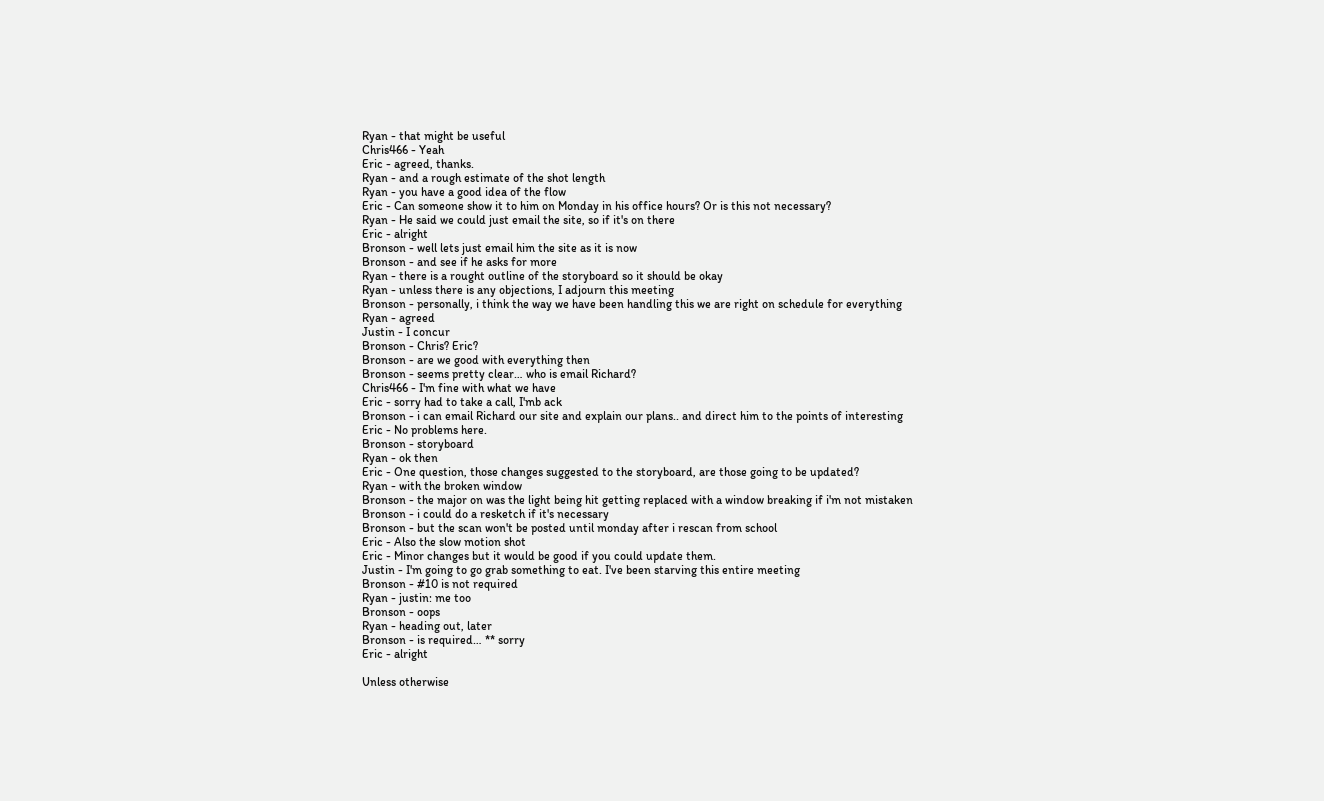Ryan - that might be useful
Chris466 - Yeah
Eric - agreed, thanks.
Ryan - and a rough estimate of the shot length
Ryan - you have a good idea of the flow
Eric - Can someone show it to him on Monday in his office hours? Or is this not necessary?
Ryan - He said we could just email the site, so if it's on there
Eric - alright
Bronson - well lets just email him the site as it is now
Bronson - and see if he asks for more
Ryan - there is a rought outline of the storyboard so it should be okay
Ryan - unless there is any objections, I adjourn this meeting
Bronson - personally, i think the way we have been handling this we are right on schedule for everything
Ryan - agreed
Justin - I concur
Bronson - Chris? Eric?
Bronson - are we good with everything then
Bronson - seems pretty clear… who is email Richard?
Chris466 - I'm fine with what we have
Eric - sorry had to take a call, I'mb ack
Bronson - i can email Richard our site and explain our plans.. and direct him to the points of interesting
Eric - No problems here.
Bronson - storyboard
Ryan - ok then
Eric - One question, those changes suggested to the storyboard, are those going to be updated?
Ryan - with the broken window
Bronson - the major on was the light being hit getting replaced with a window breaking if i'm not mistaken
Bronson - i could do a resketch if it's necessary
Bronson - but the scan won't be posted until monday after i rescan from school
Eric - Also the slow motion shot
Eric - Minor changes but it would be good if you could update them.
Justin - I'm going to go grab something to eat. I've been starving this entire meeting
Bronson - #10 is not required
Ryan - justin: me too
Bronson - oops
Ryan - heading out, later
Bronson - is required… ** sorry
Eric - alright

Unless otherwise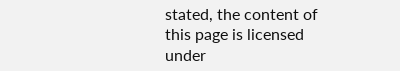stated, the content of this page is licensed under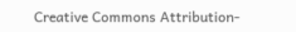Creative Commons Attribution-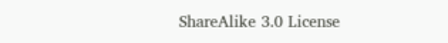ShareAlike 3.0 License